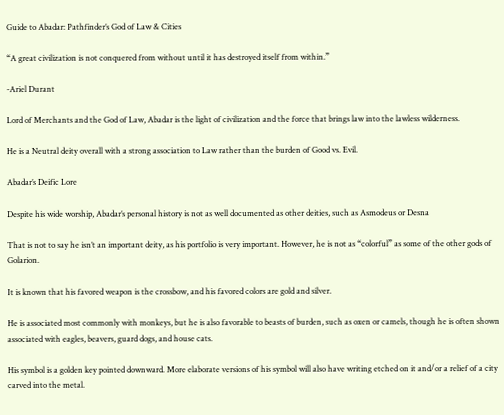Guide to Abadar: Pathfinder’s God of Law & Cities

“A great civilization is not conquered from without until it has destroyed itself from within.”

-Ariel Durant

Lord of Merchants and the God of Law, Abadar is the light of civilization and the force that brings law into the lawless wilderness.

He is a Neutral deity overall with a strong association to Law rather than the burden of Good vs. Evil.

Abadar’s Deific Lore

Despite his wide worship, Abadar’s personal history is not as well documented as other deities, such as Asmodeus or Desna

That is not to say he isn’t an important deity, as his portfolio is very important. However, he is not as “colorful” as some of the other gods of Golarion.

It is known that his favored weapon is the crossbow, and his favored colors are gold and silver.

He is associated most commonly with monkeys, but he is also favorable to beasts of burden, such as oxen or camels, though he is often shown associated with eagles, beavers, guard dogs, and house cats.

His symbol is a golden key pointed downward. More elaborate versions of his symbol will also have writing etched on it and/or a relief of a city carved into the metal.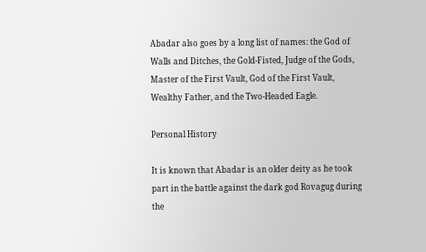Abadar also goes by a long list of names: the God of Walls and Ditches, the Gold-Fisted, Judge of the Gods, Master of the First Vault, God of the First Vault, Wealthy Father, and the Two-Headed Eagle.

Personal History

It is known that Abadar is an older deity as he took part in the battle against the dark god Rovagug during the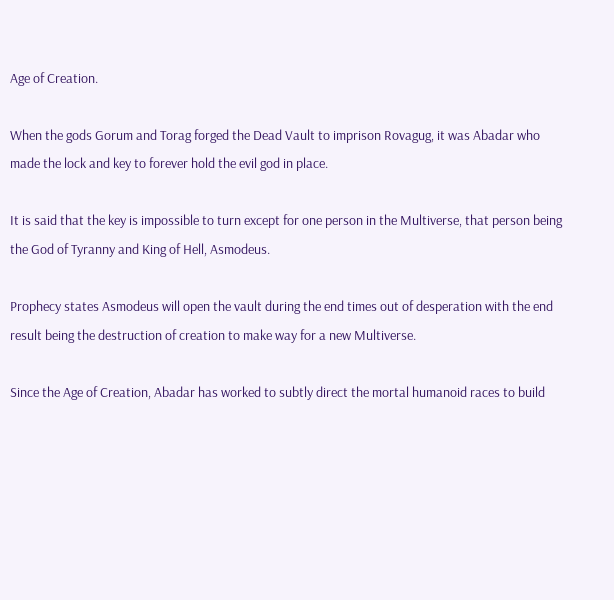Age of Creation.

When the gods Gorum and Torag forged the Dead Vault to imprison Rovagug, it was Abadar who made the lock and key to forever hold the evil god in place.

It is said that the key is impossible to turn except for one person in the Multiverse, that person being the God of Tyranny and King of Hell, Asmodeus.

Prophecy states Asmodeus will open the vault during the end times out of desperation with the end result being the destruction of creation to make way for a new Multiverse.

Since the Age of Creation, Abadar has worked to subtly direct the mortal humanoid races to build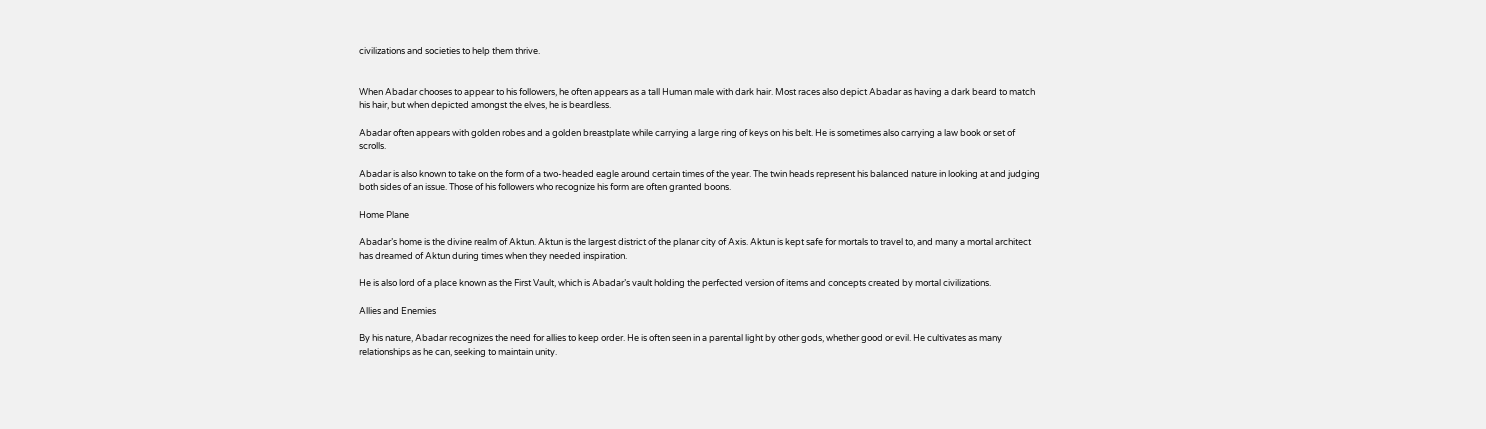civilizations and societies to help them thrive.


When Abadar chooses to appear to his followers, he often appears as a tall Human male with dark hair. Most races also depict Abadar as having a dark beard to match his hair, but when depicted amongst the elves, he is beardless.

Abadar often appears with golden robes and a golden breastplate while carrying a large ring of keys on his belt. He is sometimes also carrying a law book or set of scrolls.

Abadar is also known to take on the form of a two-headed eagle around certain times of the year. The twin heads represent his balanced nature in looking at and judging both sides of an issue. Those of his followers who recognize his form are often granted boons.

Home Plane

Abadar’s home is the divine realm of Aktun. Aktun is the largest district of the planar city of Axis. Aktun is kept safe for mortals to travel to, and many a mortal architect has dreamed of Aktun during times when they needed inspiration.

He is also lord of a place known as the First Vault, which is Abadar’s vault holding the perfected version of items and concepts created by mortal civilizations.

Allies and Enemies

By his nature, Abadar recognizes the need for allies to keep order. He is often seen in a parental light by other gods, whether good or evil. He cultivates as many relationships as he can, seeking to maintain unity.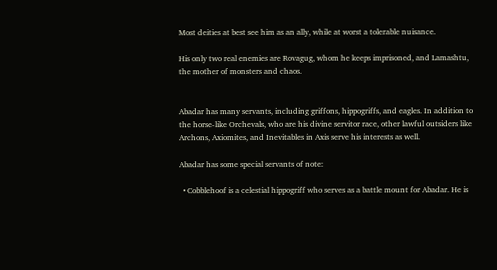Most deities at best see him as an ally, while at worst a tolerable nuisance.

His only two real enemies are Rovagug, whom he keeps imprisoned, and Lamashtu, the mother of monsters and chaos.


Abadar has many servants, including griffons, hippogriffs, and eagles. In addition to the horse-like Orchevals, who are his divine servitor race, other lawful outsiders like Archons, Axiomites, and Inevitables in Axis serve his interests as well.

Abadar has some special servants of note:

  • Cobblehoof is a celestial hippogriff who serves as a battle mount for Abadar. He is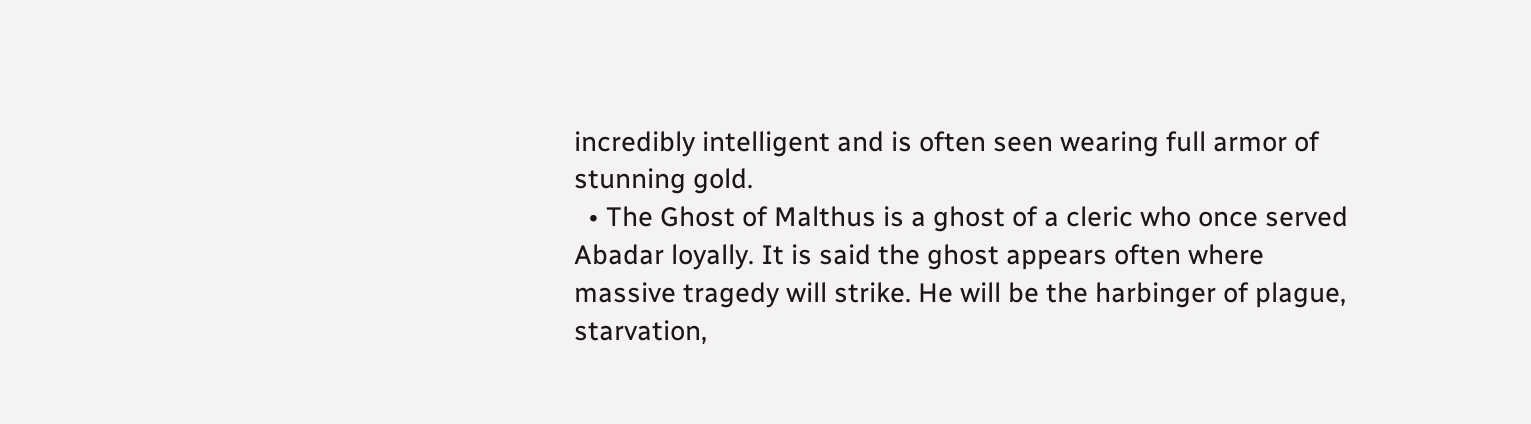incredibly intelligent and is often seen wearing full armor of stunning gold.
  • The Ghost of Malthus is a ghost of a cleric who once served Abadar loyally. It is said the ghost appears often where massive tragedy will strike. He will be the harbinger of plague, starvation,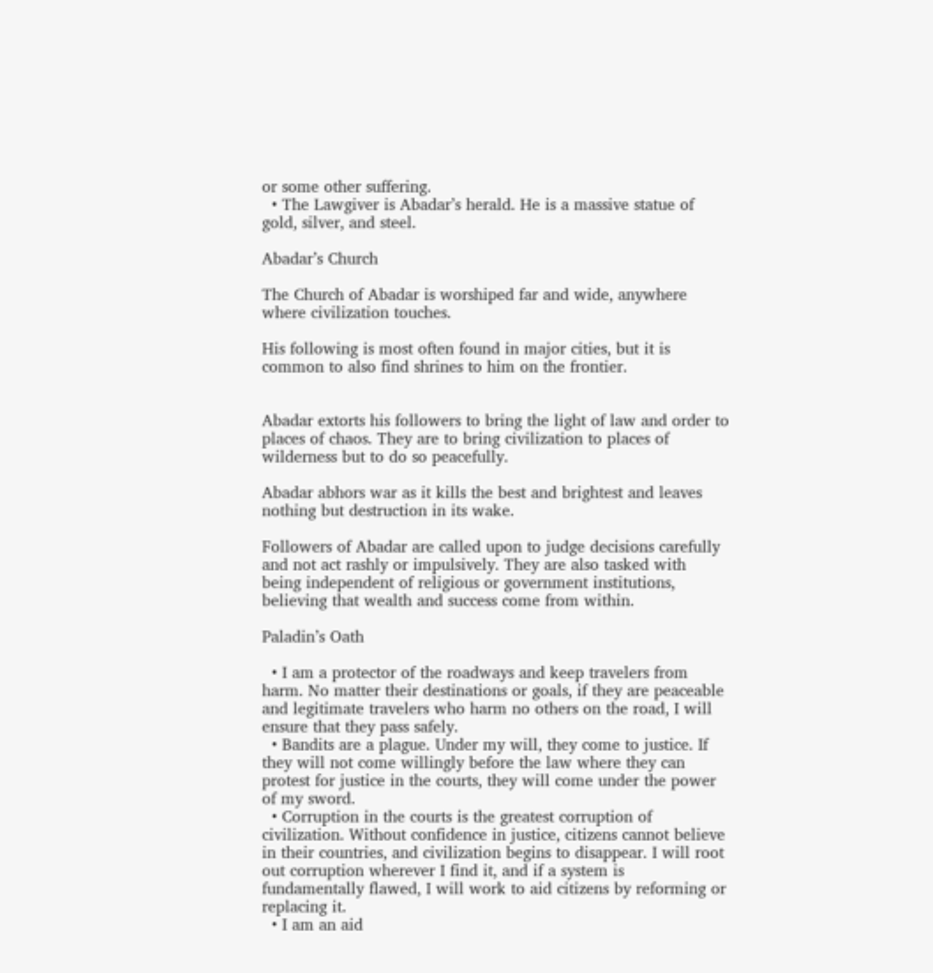or some other suffering.
  • The Lawgiver is Abadar’s herald. He is a massive statue of gold, silver, and steel.

Abadar’s Church

The Church of Abadar is worshiped far and wide, anywhere where civilization touches.

His following is most often found in major cities, but it is common to also find shrines to him on the frontier.


Abadar extorts his followers to bring the light of law and order to places of chaos. They are to bring civilization to places of wilderness but to do so peacefully.

Abadar abhors war as it kills the best and brightest and leaves nothing but destruction in its wake.

Followers of Abadar are called upon to judge decisions carefully and not act rashly or impulsively. They are also tasked with being independent of religious or government institutions, believing that wealth and success come from within.

Paladin’s Oath

  • I am a protector of the roadways and keep travelers from harm. No matter their destinations or goals, if they are peaceable and legitimate travelers who harm no others on the road, I will ensure that they pass safely.
  • Bandits are a plague. Under my will, they come to justice. If they will not come willingly before the law where they can protest for justice in the courts, they will come under the power of my sword.
  • Corruption in the courts is the greatest corruption of civilization. Without confidence in justice, citizens cannot believe in their countries, and civilization begins to disappear. I will root out corruption wherever I find it, and if a system is fundamentally flawed, I will work to aid citizens by reforming or replacing it.
  • I am an aid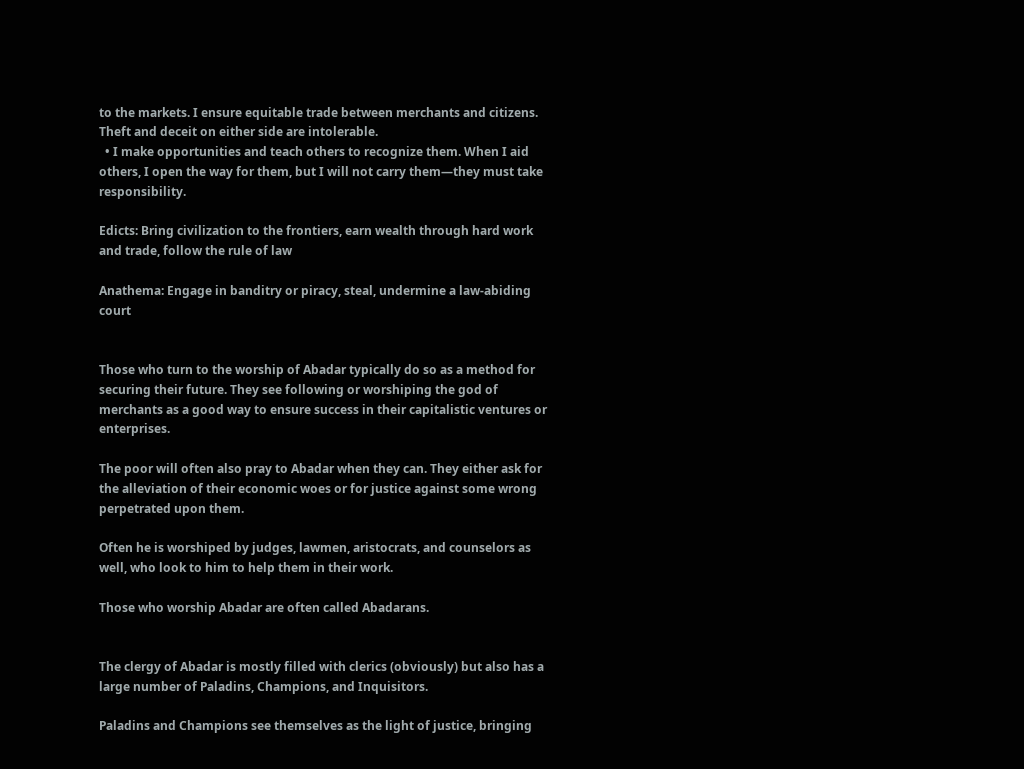to the markets. I ensure equitable trade between merchants and citizens. Theft and deceit on either side are intolerable.
  • I make opportunities and teach others to recognize them. When I aid others, I open the way for them, but I will not carry them—they must take responsibility.

Edicts: Bring civilization to the frontiers, earn wealth through hard work and trade, follow the rule of law

Anathema: Engage in banditry or piracy, steal, undermine a law-abiding court


Those who turn to the worship of Abadar typically do so as a method for securing their future. They see following or worshiping the god of merchants as a good way to ensure success in their capitalistic ventures or enterprises.

The poor will often also pray to Abadar when they can. They either ask for the alleviation of their economic woes or for justice against some wrong perpetrated upon them.

Often he is worshiped by judges, lawmen, aristocrats, and counselors as well, who look to him to help them in their work.

Those who worship Abadar are often called Abadarans.


The clergy of Abadar is mostly filled with clerics (obviously) but also has a large number of Paladins, Champions, and Inquisitors.

Paladins and Champions see themselves as the light of justice, bringing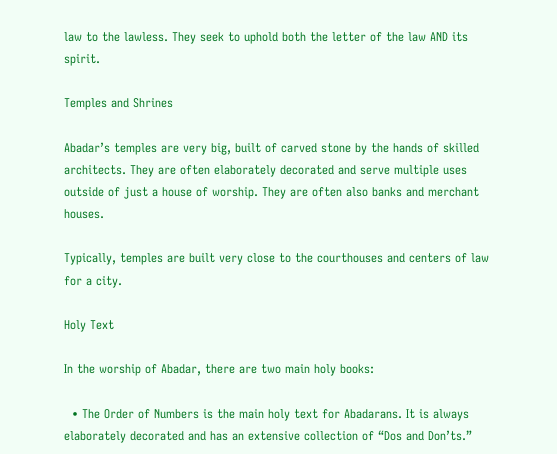law to the lawless. They seek to uphold both the letter of the law AND its spirit.

Temples and Shrines

Abadar’s temples are very big, built of carved stone by the hands of skilled architects. They are often elaborately decorated and serve multiple uses outside of just a house of worship. They are often also banks and merchant houses.

Typically, temples are built very close to the courthouses and centers of law for a city.

Holy Text

In the worship of Abadar, there are two main holy books:

  • The Order of Numbers is the main holy text for Abadarans. It is always elaborately decorated and has an extensive collection of “Dos and Don’ts.”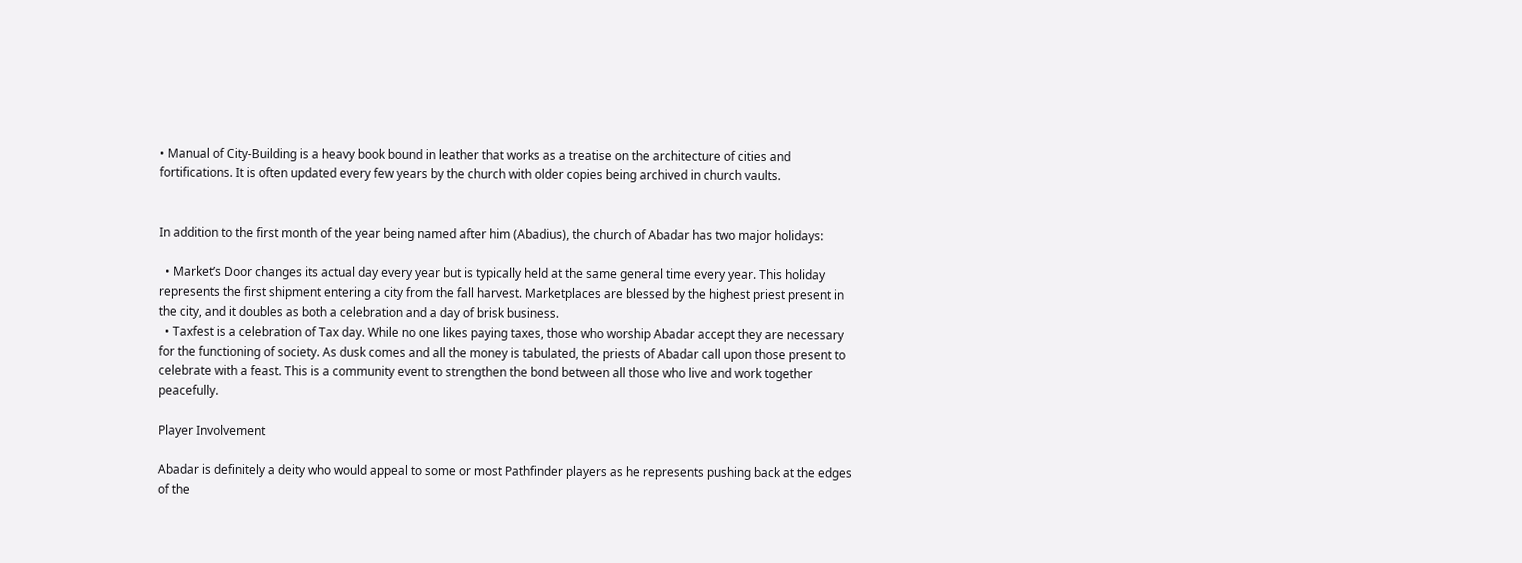• Manual of City-Building is a heavy book bound in leather that works as a treatise on the architecture of cities and fortifications. It is often updated every few years by the church with older copies being archived in church vaults.


In addition to the first month of the year being named after him (Abadius), the church of Abadar has two major holidays:

  • Market’s Door changes its actual day every year but is typically held at the same general time every year. This holiday represents the first shipment entering a city from the fall harvest. Marketplaces are blessed by the highest priest present in the city, and it doubles as both a celebration and a day of brisk business.
  • Taxfest is a celebration of Tax day. While no one likes paying taxes, those who worship Abadar accept they are necessary for the functioning of society. As dusk comes and all the money is tabulated, the priests of Abadar call upon those present to celebrate with a feast. This is a community event to strengthen the bond between all those who live and work together peacefully.

Player Involvement

Abadar is definitely a deity who would appeal to some or most Pathfinder players as he represents pushing back at the edges of the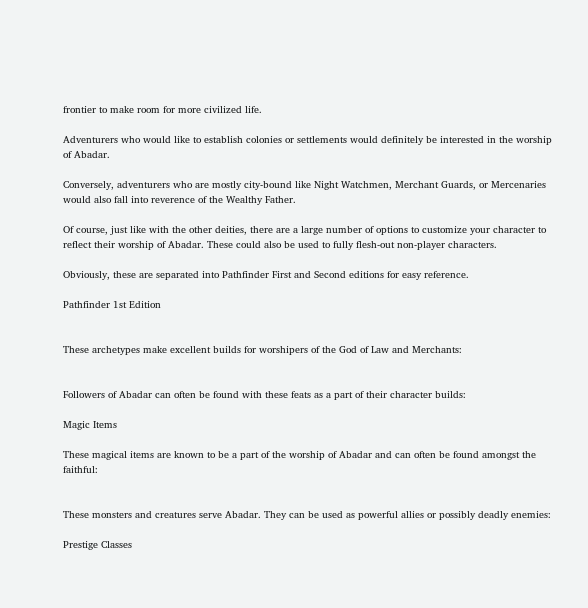frontier to make room for more civilized life.

Adventurers who would like to establish colonies or settlements would definitely be interested in the worship of Abadar.

Conversely, adventurers who are mostly city-bound like Night Watchmen, Merchant Guards, or Mercenaries would also fall into reverence of the Wealthy Father.

Of course, just like with the other deities, there are a large number of options to customize your character to reflect their worship of Abadar. These could also be used to fully flesh-out non-player characters.

Obviously, these are separated into Pathfinder First and Second editions for easy reference.

Pathfinder 1st Edition


These archetypes make excellent builds for worshipers of the God of Law and Merchants:


Followers of Abadar can often be found with these feats as a part of their character builds:

Magic Items

These magical items are known to be a part of the worship of Abadar and can often be found amongst the faithful:


These monsters and creatures serve Abadar. They can be used as powerful allies or possibly deadly enemies:

Prestige Classes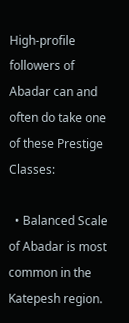High-profile followers of Abadar can and often do take one of these Prestige Classes:

  • Balanced Scale of Abadar is most common in the Katepesh region.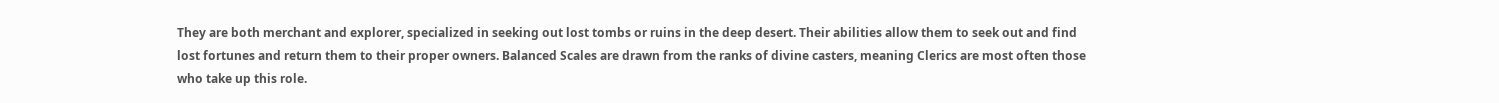They are both merchant and explorer, specialized in seeking out lost tombs or ruins in the deep desert. Their abilities allow them to seek out and find lost fortunes and return them to their proper owners. Balanced Scales are drawn from the ranks of divine casters, meaning Clerics are most often those who take up this role.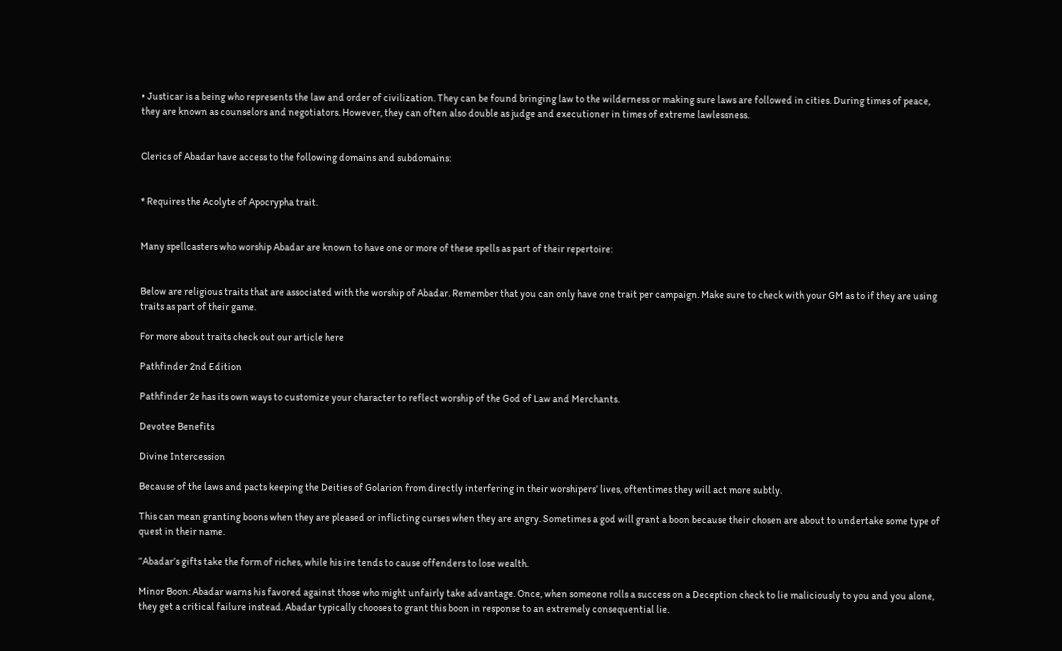• Justicar is a being who represents the law and order of civilization. They can be found bringing law to the wilderness or making sure laws are followed in cities. During times of peace, they are known as counselors and negotiators. However, they can often also double as judge and executioner in times of extreme lawlessness.


Clerics of Abadar have access to the following domains and subdomains:


* Requires the Acolyte of Apocrypha trait.


Many spellcasters who worship Abadar are known to have one or more of these spells as part of their repertoire:


Below are religious traits that are associated with the worship of Abadar. Remember that you can only have one trait per campaign. Make sure to check with your GM as to if they are using traits as part of their game.

For more about traits check out our article here

Pathfinder 2nd Edition

Pathfinder 2e has its own ways to customize your character to reflect worship of the God of Law and Merchants.

Devotee Benefits

Divine Intercession

Because of the laws and pacts keeping the Deities of Golarion from directly interfering in their worshipers’ lives, oftentimes they will act more subtly.

This can mean granting boons when they are pleased or inflicting curses when they are angry. Sometimes a god will grant a boon because their chosen are about to undertake some type of quest in their name.

“Abadar’s gifts take the form of riches, while his ire tends to cause offenders to lose wealth.

Minor Boon: Abadar warns his favored against those who might unfairly take advantage. Once, when someone rolls a success on a Deception check to lie maliciously to you and you alone, they get a critical failure instead. Abadar typically chooses to grant this boon in response to an extremely consequential lie.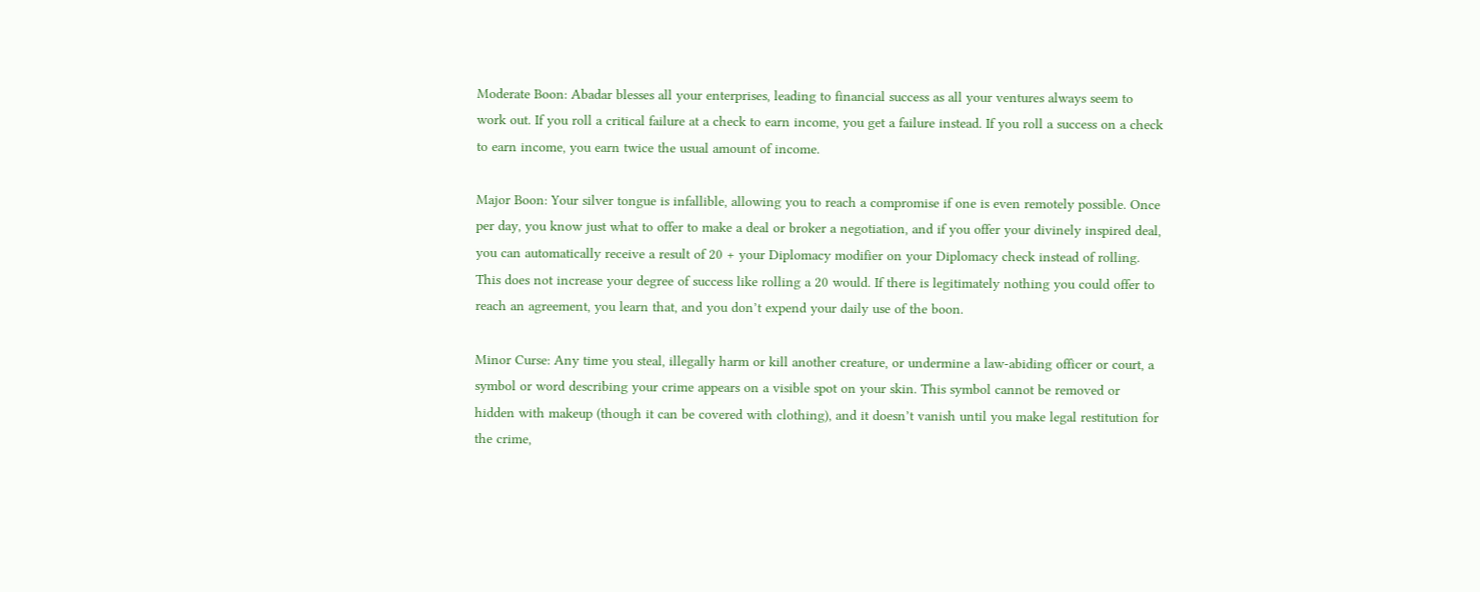Moderate Boon: Abadar blesses all your enterprises, leading to financial success as all your ventures always seem to work out. If you roll a critical failure at a check to earn income, you get a failure instead. If you roll a success on a check to earn income, you earn twice the usual amount of income.

Major Boon: Your silver tongue is infallible, allowing you to reach a compromise if one is even remotely possible. Once per day, you know just what to offer to make a deal or broker a negotiation, and if you offer your divinely inspired deal, you can automatically receive a result of 20 + your Diplomacy modifier on your Diplomacy check instead of rolling. This does not increase your degree of success like rolling a 20 would. If there is legitimately nothing you could offer to reach an agreement, you learn that, and you don’t expend your daily use of the boon.

Minor Curse: Any time you steal, illegally harm or kill another creature, or undermine a law-abiding officer or court, a symbol or word describing your crime appears on a visible spot on your skin. This symbol cannot be removed or hidden with makeup (though it can be covered with clothing), and it doesn’t vanish until you make legal restitution for the crime,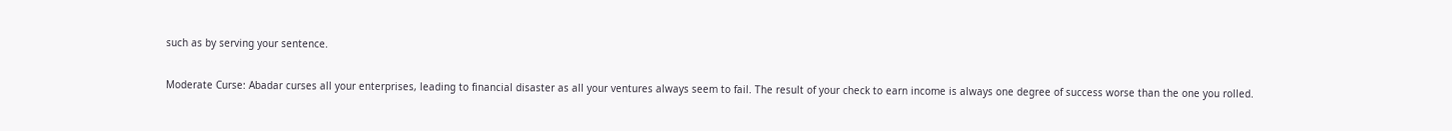such as by serving your sentence.

Moderate Curse: Abadar curses all your enterprises, leading to financial disaster as all your ventures always seem to fail. The result of your check to earn income is always one degree of success worse than the one you rolled.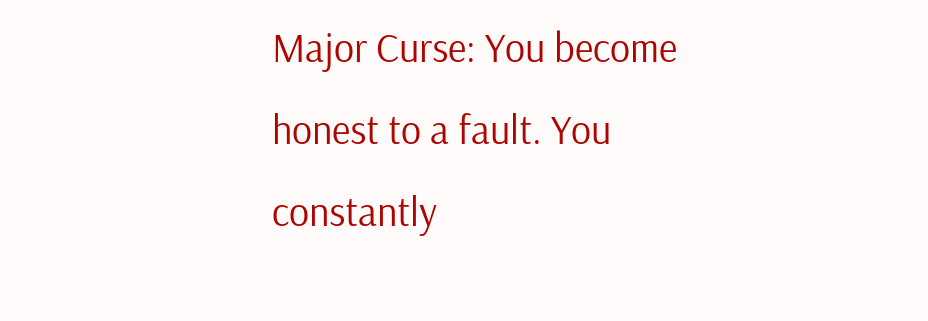Major Curse: You become honest to a fault. You constantly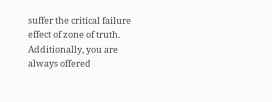suffer the critical failure effect of zone of truth. Additionally, you are always offered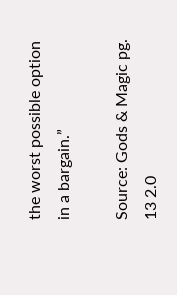the worst possible option in a bargain.”

Source: Gods & Magic pg. 13 2.0